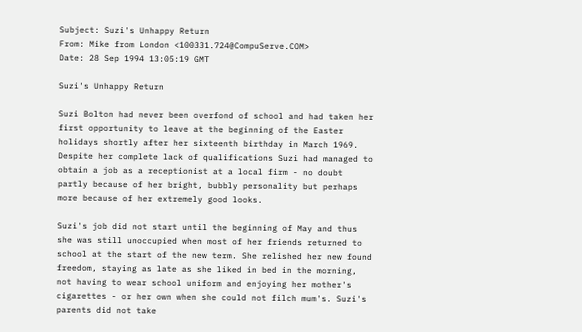Subject: Suzi's Unhappy Return
From: Mike from London <100331.724@CompuServe.COM>
Date: 28 Sep 1994 13:05:19 GMT

Suzi's Unhappy Return

Suzi Bolton had never been overfond of school and had taken her first opportunity to leave at the beginning of the Easter holidays shortly after her sixteenth birthday in March 1969. Despite her complete lack of qualifications Suzi had managed to obtain a job as a receptionist at a local firm - no doubt partly because of her bright, bubbly personality but perhaps more because of her extremely good looks.

Suzi's job did not start until the beginning of May and thus she was still unoccupied when most of her friends returned to school at the start of the new term. She relished her new found freedom, staying as late as she liked in bed in the morning, not having to wear school uniform and enjoying her mother's cigarettes - or her own when she could not filch mum's. Suzi's parents did not take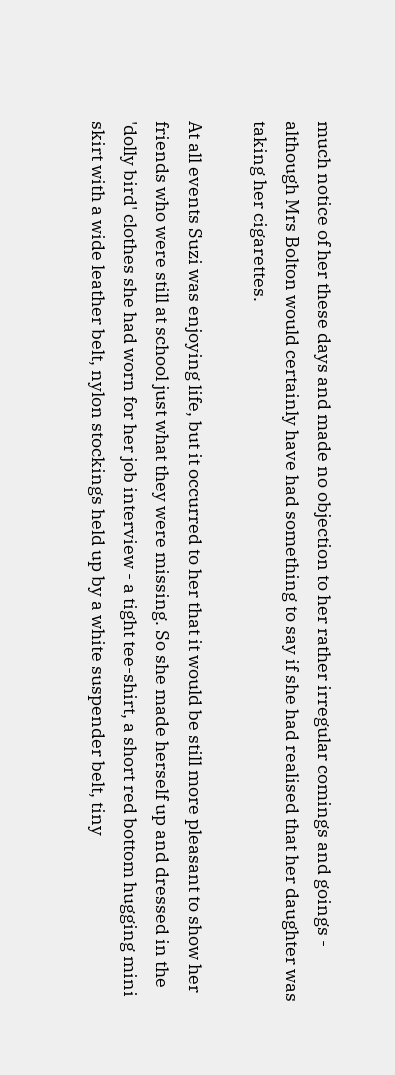much notice of her these days and made no objection to her rather irregular comings and goings - although Mrs Bolton would certainly have had something to say if she had realised that her daughter was taking her cigarettes.

At all events Suzi was enjoying life, but it occurred to her that it would be still more pleasant to show her friends who were still at school just what they were missing. So she made herself up and dressed in the 'dolly bird' clothes she had worn for her job interview - a tight tee-shirt, a short red bottom hugging mini skirt with a wide leather belt, nylon stockings held up by a white suspender belt, tiny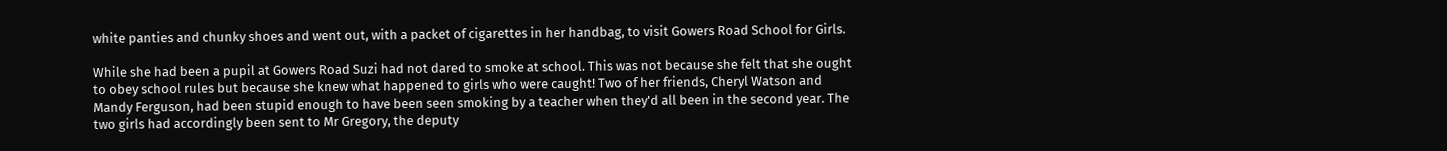white panties and chunky shoes and went out, with a packet of cigarettes in her handbag, to visit Gowers Road School for Girls.

While she had been a pupil at Gowers Road Suzi had not dared to smoke at school. This was not because she felt that she ought to obey school rules but because she knew what happened to girls who were caught! Two of her friends, Cheryl Watson and Mandy Ferguson, had been stupid enough to have been seen smoking by a teacher when they'd all been in the second year. The two girls had accordingly been sent to Mr Gregory, the deputy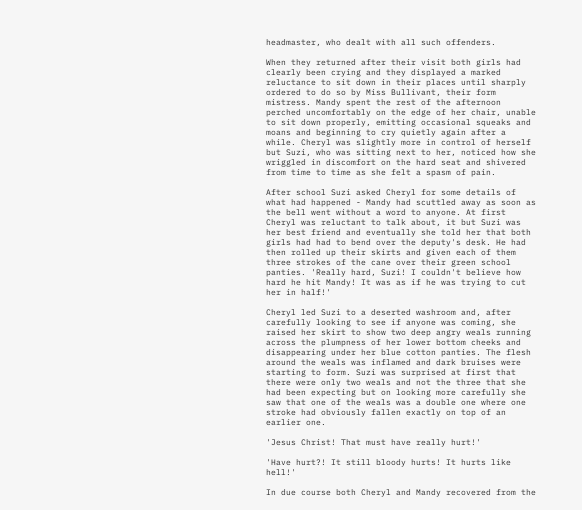headmaster, who dealt with all such offenders.

When they returned after their visit both girls had clearly been crying and they displayed a marked reluctance to sit down in their places until sharply ordered to do so by Miss Bullivant, their form mistress. Mandy spent the rest of the afternoon perched uncomfortably on the edge of her chair, unable to sit down properly, emitting occasional squeaks and moans and beginning to cry quietly again after a while. Cheryl was slightly more in control of herself but Suzi, who was sitting next to her, noticed how she wriggled in discomfort on the hard seat and shivered from time to time as she felt a spasm of pain.

After school Suzi asked Cheryl for some details of what had happened - Mandy had scuttled away as soon as the bell went without a word to anyone. At first Cheryl was reluctant to talk about, it but Suzi was her best friend and eventually she told her that both girls had had to bend over the deputy's desk. He had then rolled up their skirts and given each of them three strokes of the cane over their green school panties. 'Really hard, Suzi! I couldn't believe how hard he hit Mandy! It was as if he was trying to cut her in half!'

Cheryl led Suzi to a deserted washroom and, after carefully looking to see if anyone was coming, she raised her skirt to show two deep angry weals running across the plumpness of her lower bottom cheeks and disappearing under her blue cotton panties. The flesh around the weals was inflamed and dark bruises were starting to form. Suzi was surprised at first that there were only two weals and not the three that she had been expecting but on looking more carefully she saw that one of the weals was a double one where one stroke had obviously fallen exactly on top of an earlier one.

'Jesus Christ! That must have really hurt!'

'Have hurt?! It still bloody hurts! It hurts like hell!'

In due course both Cheryl and Mandy recovered from the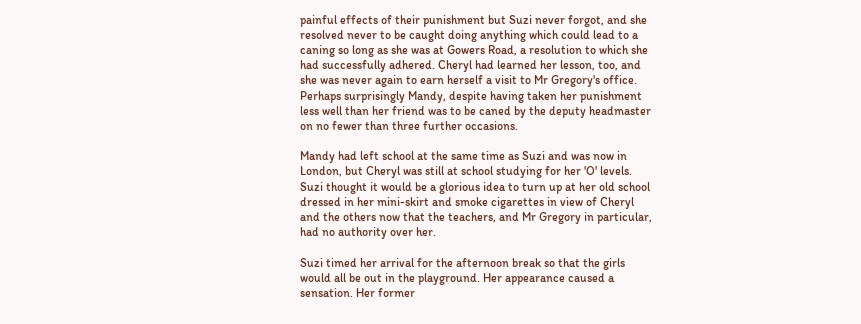painful effects of their punishment but Suzi never forgot, and she resolved never to be caught doing anything which could lead to a caning so long as she was at Gowers Road, a resolution to which she had successfully adhered. Cheryl had learned her lesson, too, and she was never again to earn herself a visit to Mr Gregory's office. Perhaps surprisingly Mandy, despite having taken her punishment less well than her friend was to be caned by the deputy headmaster on no fewer than three further occasions.

Mandy had left school at the same time as Suzi and was now in London, but Cheryl was still at school studying for her 'O' levels. Suzi thought it would be a glorious idea to turn up at her old school dressed in her mini-skirt and smoke cigarettes in view of Cheryl and the others now that the teachers, and Mr Gregory in particular, had no authority over her.

Suzi timed her arrival for the afternoon break so that the girls would all be out in the playground. Her appearance caused a sensation. Her former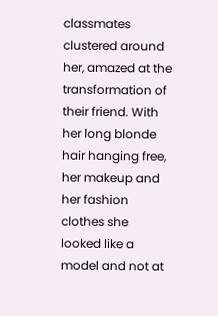classmates clustered around her, amazed at the transformation of their friend. With her long blonde hair hanging free, her makeup and her fashion clothes she looked like a model and not at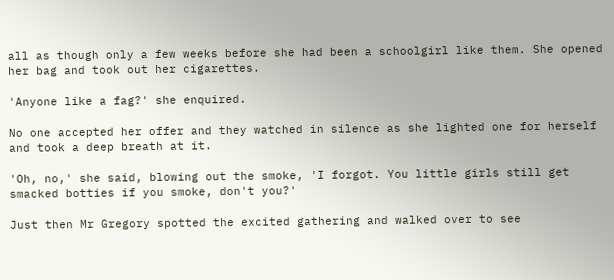all as though only a few weeks before she had been a schoolgirl like them. She opened her bag and took out her cigarettes.

'Anyone like a fag?' she enquired.

No one accepted her offer and they watched in silence as she lighted one for herself and took a deep breath at it.

'Oh, no,' she said, blowing out the smoke, 'I forgot. You little girls still get smacked botties if you smoke, don't you?'

Just then Mr Gregory spotted the excited gathering and walked over to see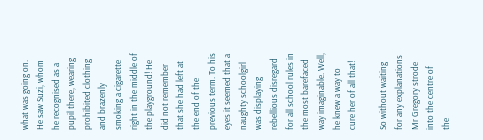what was going on. He saw Suzi, whom he recognised as a pupil there, wearing prohibited clothing and brazenly smoking a cigarette right in the middle of the playground! He did not remember that she had left at the end of the previous term. To his eyes it seemed that a naughty schoolgirl was displaying rebellious disregard for all school rules in the most barefaced way imaginable. Well, he knew a way to cure her of all that!

So without waiting for any explanations Mr Gregory strode into the centre of the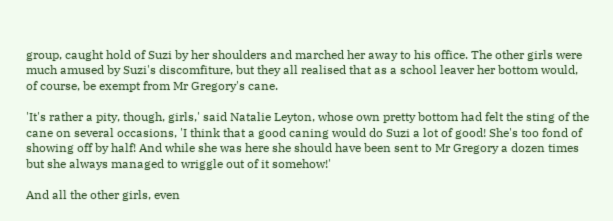group, caught hold of Suzi by her shoulders and marched her away to his office. The other girls were much amused by Suzi's discomfiture, but they all realised that as a school leaver her bottom would, of course, be exempt from Mr Gregory's cane.

'It's rather a pity, though, girls,' said Natalie Leyton, whose own pretty bottom had felt the sting of the cane on several occasions, 'I think that a good caning would do Suzi a lot of good! She's too fond of showing off by half! And while she was here she should have been sent to Mr Gregory a dozen times but she always managed to wriggle out of it somehow!'

And all the other girls, even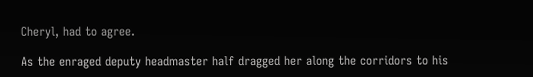Cheryl, had to agree.

As the enraged deputy headmaster half dragged her along the corridors to his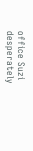office Suzi desperately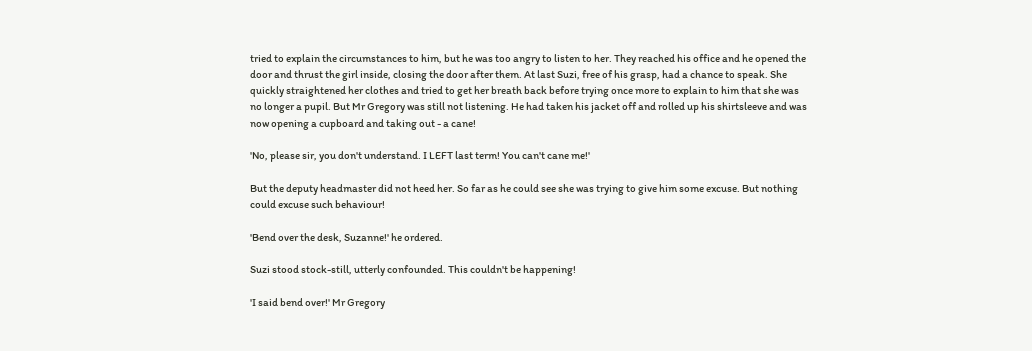tried to explain the circumstances to him, but he was too angry to listen to her. They reached his office and he opened the door and thrust the girl inside, closing the door after them. At last Suzi, free of his grasp, had a chance to speak. She quickly straightened her clothes and tried to get her breath back before trying once more to explain to him that she was no longer a pupil. But Mr Gregory was still not listening. He had taken his jacket off and rolled up his shirtsleeve and was now opening a cupboard and taking out - a cane!

'No, please sir, you don't understand. I LEFT last term! You can't cane me!'

But the deputy headmaster did not heed her. So far as he could see she was trying to give him some excuse. But nothing could excuse such behaviour!

'Bend over the desk, Suzanne!' he ordered.

Suzi stood stock-still, utterly confounded. This couldn't be happening!

'I said bend over!' Mr Gregory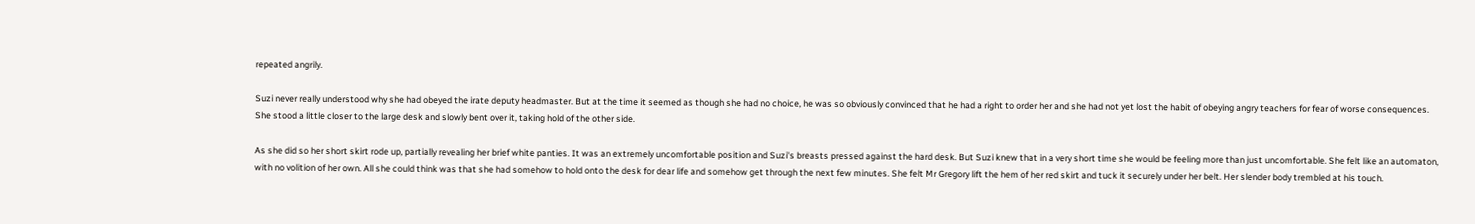repeated angrily.

Suzi never really understood why she had obeyed the irate deputy headmaster. But at the time it seemed as though she had no choice, he was so obviously convinced that he had a right to order her and she had not yet lost the habit of obeying angry teachers for fear of worse consequences. She stood a little closer to the large desk and slowly bent over it, taking hold of the other side.

As she did so her short skirt rode up, partially revealing her brief white panties. It was an extremely uncomfortable position and Suzi's breasts pressed against the hard desk. But Suzi knew that in a very short time she would be feeling more than just uncomfortable. She felt like an automaton, with no volition of her own. All she could think was that she had somehow to hold onto the desk for dear life and somehow get through the next few minutes. She felt Mr Gregory lift the hem of her red skirt and tuck it securely under her belt. Her slender body trembled at his touch.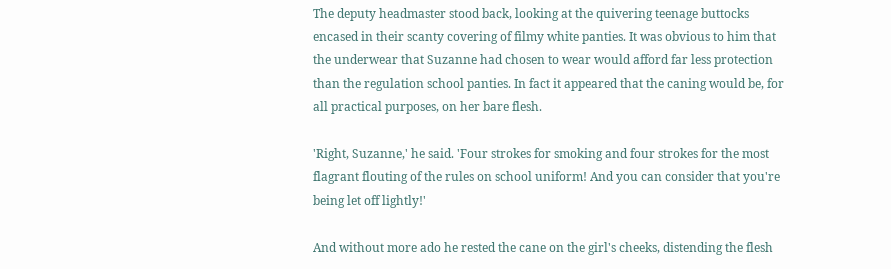The deputy headmaster stood back, looking at the quivering teenage buttocks encased in their scanty covering of filmy white panties. It was obvious to him that the underwear that Suzanne had chosen to wear would afford far less protection than the regulation school panties. In fact it appeared that the caning would be, for all practical purposes, on her bare flesh.

'Right, Suzanne,' he said. 'Four strokes for smoking and four strokes for the most flagrant flouting of the rules on school uniform! And you can consider that you're being let off lightly!'

And without more ado he rested the cane on the girl's cheeks, distending the flesh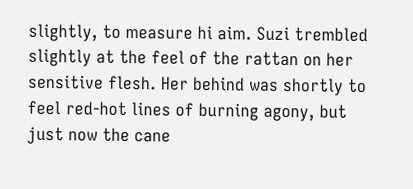slightly, to measure hi aim. Suzi trembled slightly at the feel of the rattan on her sensitive flesh. Her behind was shortly to feel red-hot lines of burning agony, but just now the cane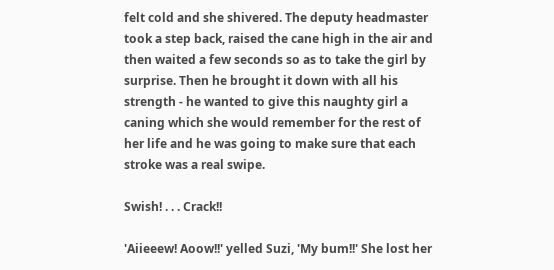felt cold and she shivered. The deputy headmaster took a step back, raised the cane high in the air and then waited a few seconds so as to take the girl by surprise. Then he brought it down with all his strength - he wanted to give this naughty girl a caning which she would remember for the rest of her life and he was going to make sure that each stroke was a real swipe.

Swish! . . . Crack!!

'Aiieeew! Aoow!!' yelled Suzi, 'My bum!!' She lost her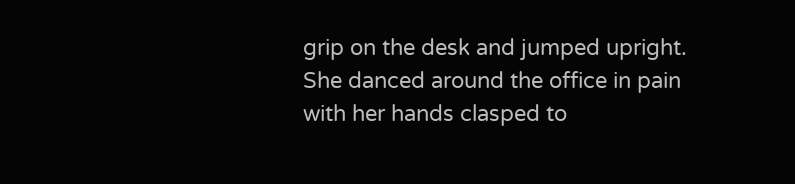grip on the desk and jumped upright. She danced around the office in pain with her hands clasped to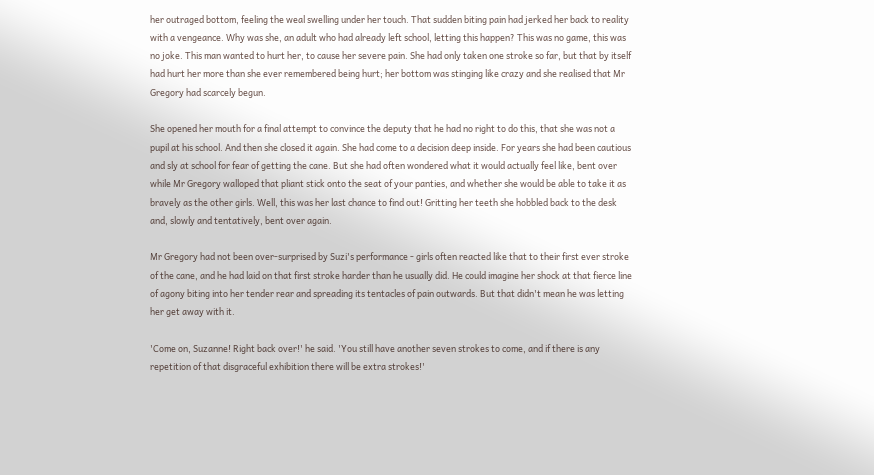her outraged bottom, feeling the weal swelling under her touch. That sudden biting pain had jerked her back to reality with a vengeance. Why was she, an adult who had already left school, letting this happen? This was no game, this was no joke. This man wanted to hurt her, to cause her severe pain. She had only taken one stroke so far, but that by itself had hurt her more than she ever remembered being hurt; her bottom was stinging like crazy and she realised that Mr Gregory had scarcely begun.

She opened her mouth for a final attempt to convince the deputy that he had no right to do this, that she was not a pupil at his school. And then she closed it again. She had come to a decision deep inside. For years she had been cautious and sly at school for fear of getting the cane. But she had often wondered what it would actually feel like, bent over while Mr Gregory walloped that pliant stick onto the seat of your panties, and whether she would be able to take it as bravely as the other girls. Well, this was her last chance to find out! Gritting her teeth she hobbled back to the desk and, slowly and tentatively, bent over again.

Mr Gregory had not been over-surprised by Suzi's performance - girls often reacted like that to their first ever stroke of the cane, and he had laid on that first stroke harder than he usually did. He could imagine her shock at that fierce line of agony biting into her tender rear and spreading its tentacles of pain outwards. But that didn't mean he was letting her get away with it.

'Come on, Suzanne! Right back over!' he said. 'You still have another seven strokes to come, and if there is any repetition of that disgraceful exhibition there will be extra strokes!'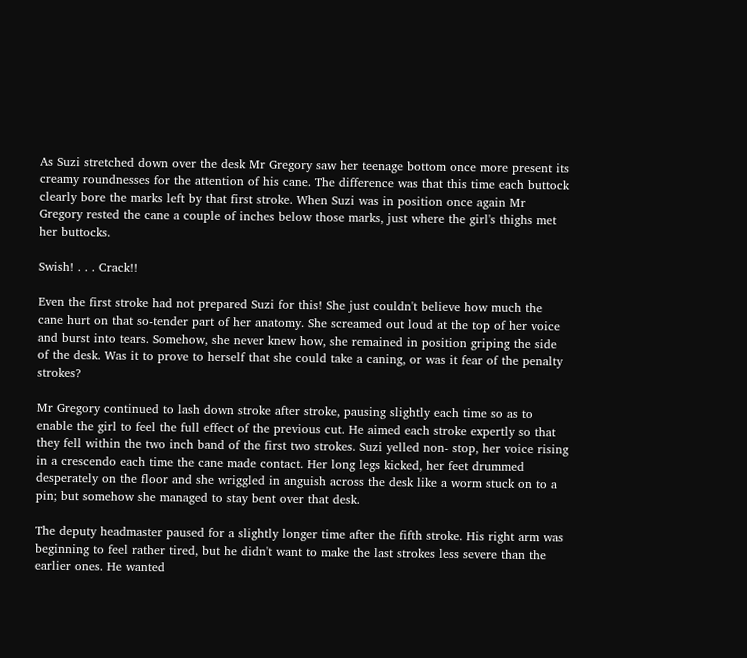As Suzi stretched down over the desk Mr Gregory saw her teenage bottom once more present its creamy roundnesses for the attention of his cane. The difference was that this time each buttock clearly bore the marks left by that first stroke. When Suzi was in position once again Mr Gregory rested the cane a couple of inches below those marks, just where the girl's thighs met her buttocks.

Swish! . . . Crack!!

Even the first stroke had not prepared Suzi for this! She just couldn't believe how much the cane hurt on that so-tender part of her anatomy. She screamed out loud at the top of her voice and burst into tears. Somehow, she never knew how, she remained in position griping the side of the desk. Was it to prove to herself that she could take a caning, or was it fear of the penalty strokes?

Mr Gregory continued to lash down stroke after stroke, pausing slightly each time so as to enable the girl to feel the full effect of the previous cut. He aimed each stroke expertly so that they fell within the two inch band of the first two strokes. Suzi yelled non- stop, her voice rising in a crescendo each time the cane made contact. Her long legs kicked, her feet drummed desperately on the floor and she wriggled in anguish across the desk like a worm stuck on to a pin; but somehow she managed to stay bent over that desk.

The deputy headmaster paused for a slightly longer time after the fifth stroke. His right arm was beginning to feel rather tired, but he didn't want to make the last strokes less severe than the earlier ones. He wanted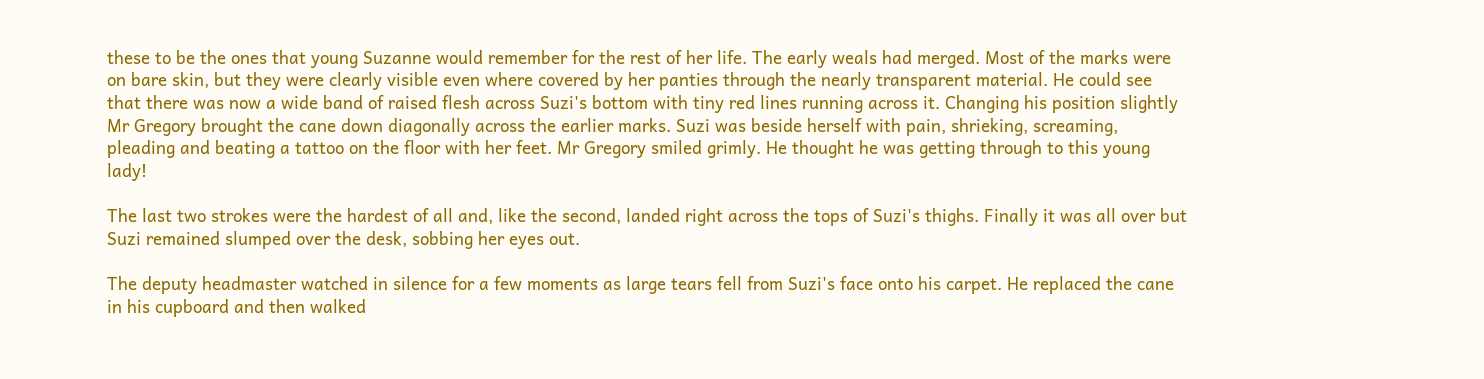these to be the ones that young Suzanne would remember for the rest of her life. The early weals had merged. Most of the marks were on bare skin, but they were clearly visible even where covered by her panties through the nearly transparent material. He could see that there was now a wide band of raised flesh across Suzi's bottom with tiny red lines running across it. Changing his position slightly Mr Gregory brought the cane down diagonally across the earlier marks. Suzi was beside herself with pain, shrieking, screaming, pleading and beating a tattoo on the floor with her feet. Mr Gregory smiled grimly. He thought he was getting through to this young lady!

The last two strokes were the hardest of all and, like the second, landed right across the tops of Suzi's thighs. Finally it was all over but Suzi remained slumped over the desk, sobbing her eyes out.

The deputy headmaster watched in silence for a few moments as large tears fell from Suzi's face onto his carpet. He replaced the cane in his cupboard and then walked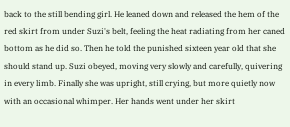back to the still bending girl. He leaned down and released the hem of the red skirt from under Suzi's belt, feeling the heat radiating from her caned bottom as he did so. Then he told the punished sixteen year old that she should stand up. Suzi obeyed, moving very slowly and carefully, quivering in every limb. Finally she was upright, still crying, but more quietly now with an occasional whimper. Her hands went under her skirt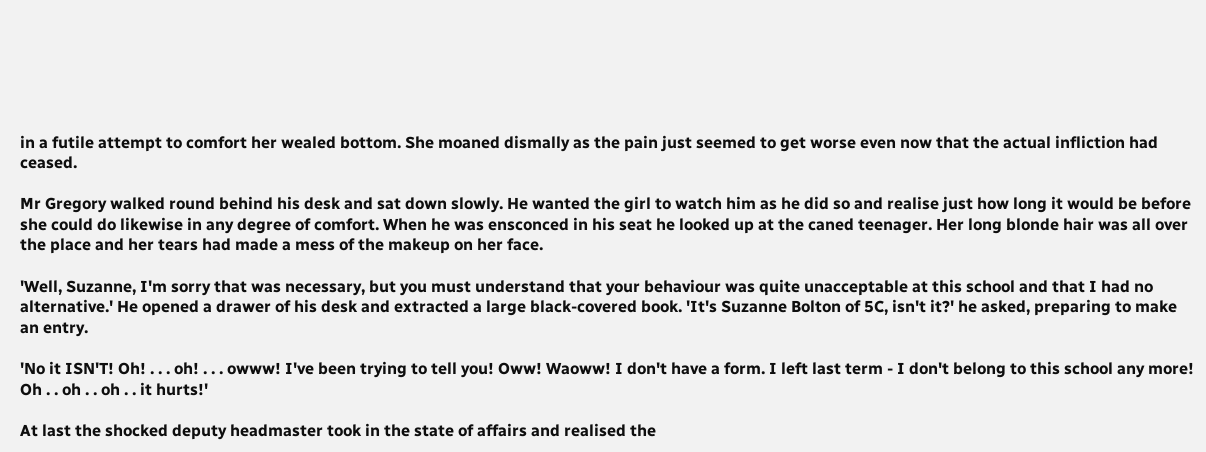in a futile attempt to comfort her wealed bottom. She moaned dismally as the pain just seemed to get worse even now that the actual infliction had ceased.

Mr Gregory walked round behind his desk and sat down slowly. He wanted the girl to watch him as he did so and realise just how long it would be before she could do likewise in any degree of comfort. When he was ensconced in his seat he looked up at the caned teenager. Her long blonde hair was all over the place and her tears had made a mess of the makeup on her face.

'Well, Suzanne, I'm sorry that was necessary, but you must understand that your behaviour was quite unacceptable at this school and that I had no alternative.' He opened a drawer of his desk and extracted a large black-covered book. 'It's Suzanne Bolton of 5C, isn't it?' he asked, preparing to make an entry.

'No it ISN'T! Oh! . . . oh! . . . owww! I've been trying to tell you! Oww! Waoww! I don't have a form. I left last term - I don't belong to this school any more! Oh . . oh . . oh . . it hurts!'

At last the shocked deputy headmaster took in the state of affairs and realised the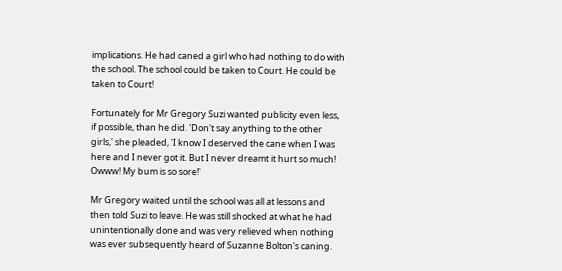implications. He had caned a girl who had nothing to do with the school. The school could be taken to Court. He could be taken to Court!

Fortunately for Mr Gregory Suzi wanted publicity even less, if possible, than he did. 'Don't say anything to the other girls,' she pleaded, 'I know I deserved the cane when I was here and I never got it. But I never dreamt it hurt so much! Owww! My bum is so sore!'

Mr Gregory waited until the school was all at lessons and then told Suzi to leave. He was still shocked at what he had unintentionally done and was very relieved when nothing was ever subsequently heard of Suzanne Bolton's caning.